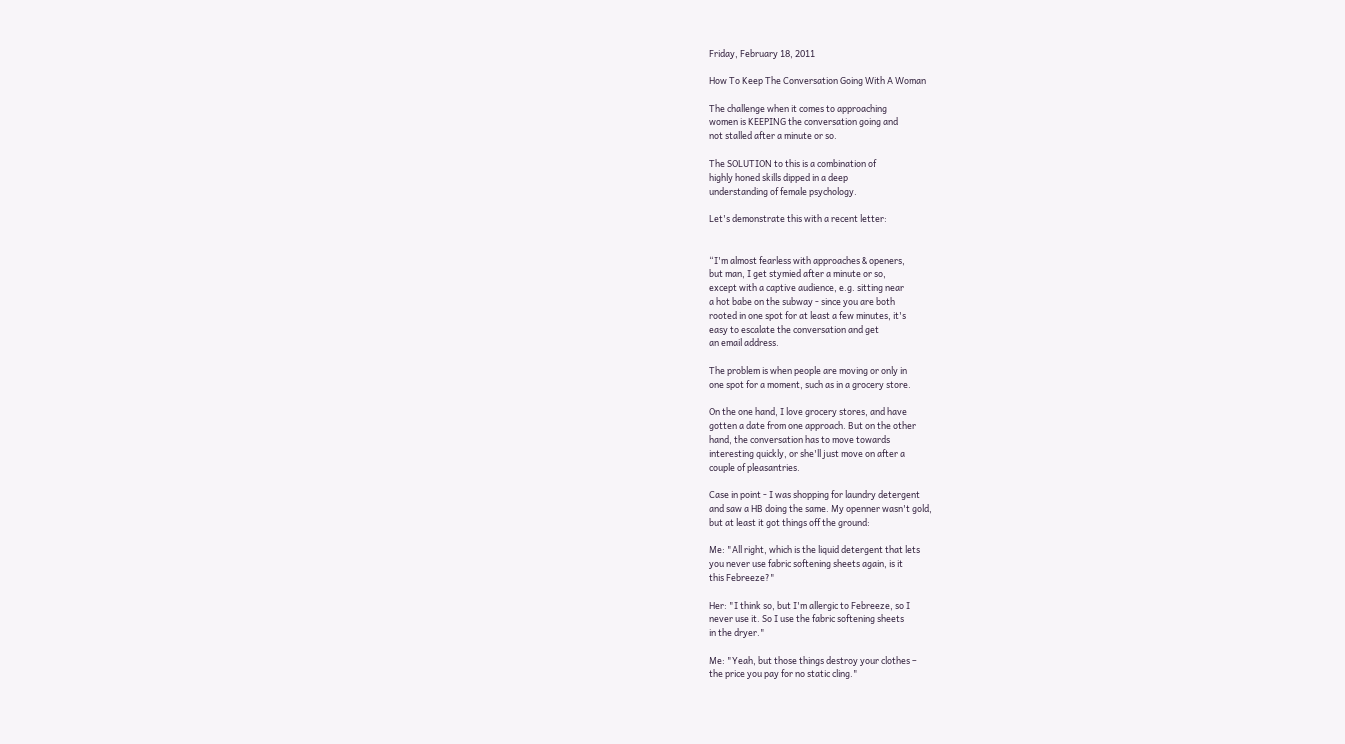Friday, February 18, 2011

How To Keep The Conversation Going With A Woman

The challenge when it comes to approaching
women is KEEPING the conversation going and
not stalled after a minute or so.

The SOLUTION to this is a combination of
highly honed skills dipped in a deep
understanding of female psychology.

Let's demonstrate this with a recent letter:


“I'm almost fearless with approaches & openers,
but man, I get stymied after a minute or so,
except with a captive audience, e.g. sitting near
a hot babe on the subway - since you are both
rooted in one spot for at least a few minutes, it's
easy to escalate the conversation and get
an email address.

The problem is when people are moving or only in
one spot for a moment, such as in a grocery store.

On the one hand, I love grocery stores, and have
gotten a date from one approach. But on the other
hand, the conversation has to move towards
interesting quickly, or she'll just move on after a
couple of pleasantries.

Case in point - I was shopping for laundry detergent
and saw a HB doing the same. My openner wasn't gold,
but at least it got things off the ground:

Me: "All right, which is the liquid detergent that lets
you never use fabric softening sheets again, is it
this Febreeze?"

Her: "I think so, but I'm allergic to Febreeze, so I
never use it. So I use the fabric softening sheets
in the dryer."

Me: "Yeah, but those things destroy your clothes –
the price you pay for no static cling."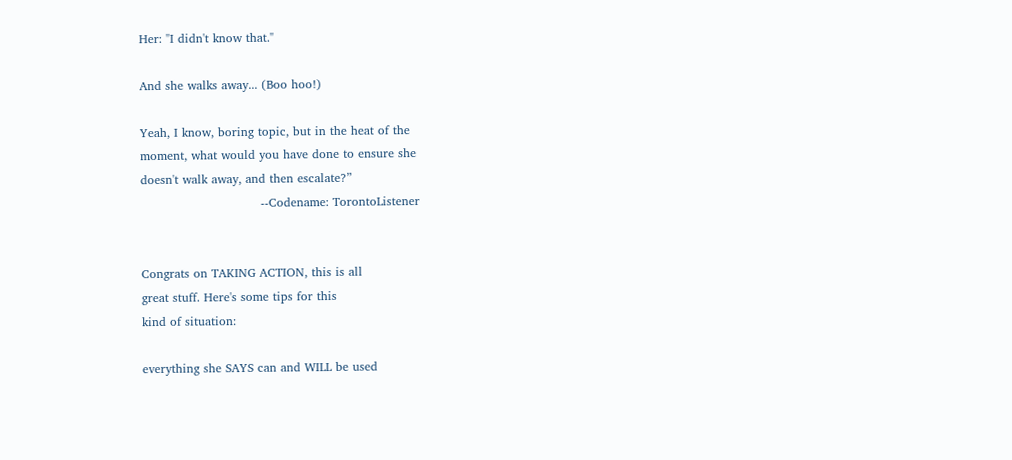Her: "I didn't know that."

And she walks away... (Boo hoo!)

Yeah, I know, boring topic, but in the heat of the
moment, what would you have done to ensure she
doesn't walk away, and then escalate?”
                              --Codename: TorontoListener


Congrats on TAKING ACTION, this is all
great stuff. Here's some tips for this
kind of situation:

everything she SAYS can and WILL be used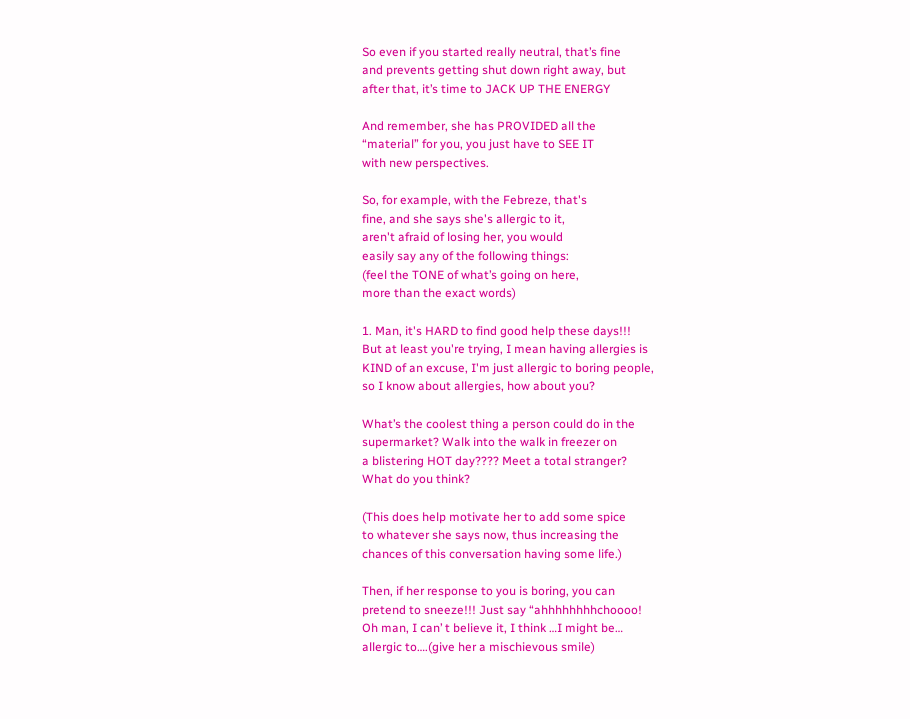So even if you started really neutral, that’s fine
and prevents getting shut down right away, but
after that, it’s time to JACK UP THE ENERGY

And remember, she has PROVIDED all the
“material” for you, you just have to SEE IT
with new perspectives.

So, for example, with the Febreze, that's
fine, and she says she's allergic to it,
aren't afraid of losing her, you would
easily say any of the following things:
(feel the TONE of what’s going on here,
more than the exact words)

1. Man, it's HARD to find good help these days!!!
But at least you're trying, I mean having allergies is
KIND of an excuse, I'm just allergic to boring people,
so I know about allergies, how about you?

What’s the coolest thing a person could do in the
supermarket? Walk into the walk in freezer on
a blistering HOT day???? Meet a total stranger?
What do you think?

(This does help motivate her to add some spice
to whatever she says now, thus increasing the
chances of this conversation having some life.)

Then, if her response to you is boring, you can
pretend to sneeze!!! Just say “ahhhhhhhhchoooo!
Oh man, I can’ t believe it, I think …I might be…
allergic to….(give her a mischievous smile)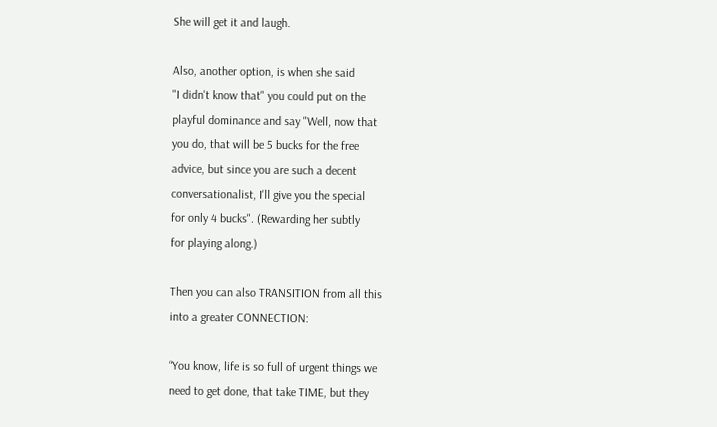She will get it and laugh.

Also, another option, is when she said
"I didn't know that" you could put on the
playful dominance and say "Well, now that
you do, that will be 5 bucks for the free
advice, but since you are such a decent
conversationalist, I'll give you the special
for only 4 bucks". (Rewarding her subtly
for playing along.)

Then you can also TRANSITION from all this
into a greater CONNECTION:

“You know, life is so full of urgent things we
need to get done, that take TIME, but they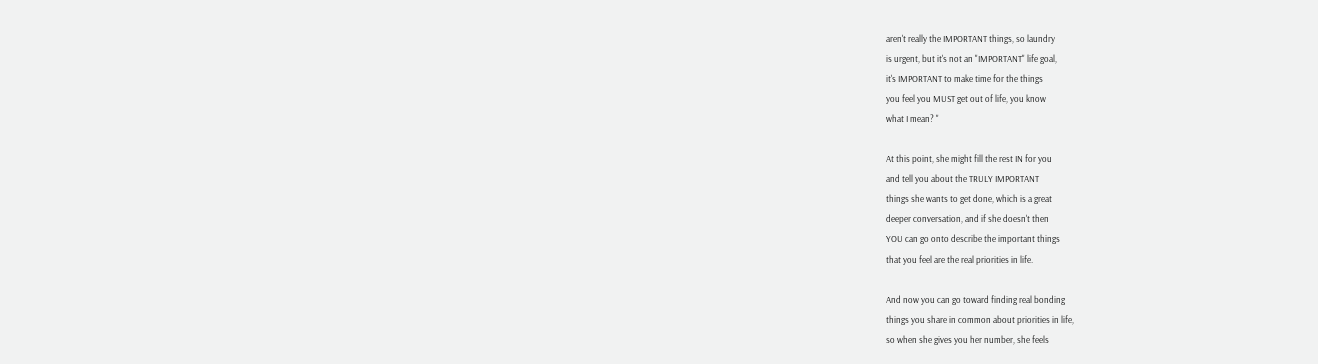aren't really the IMPORTANT things, so laundry
is urgent, but it's not an "IMPORTANT" life goal,
it's IMPORTANT to make time for the things
you feel you MUST get out of life, you know
what I mean? "

At this point, she might fill the rest IN for you
and tell you about the TRULY IMPORTANT
things she wants to get done, which is a great
deeper conversation, and if she doesn't then
YOU can go onto describe the important things
that you feel are the real priorities in life.

And now you can go toward finding real bonding
things you share in common about priorities in life,
so when she gives you her number, she feels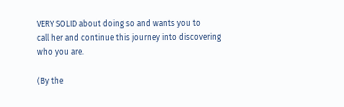VERY SOLID about doing so and wants you to
call her and continue this journey into discovering
who you are.

(By the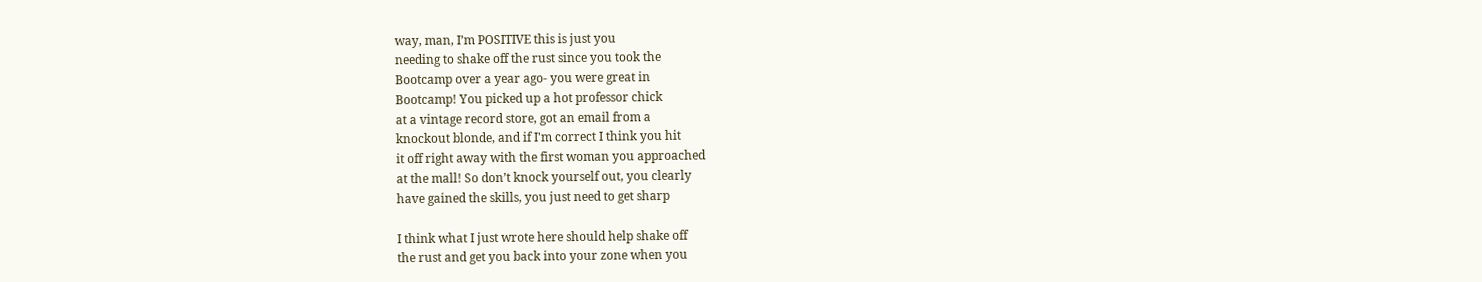way, man, I’m POSITIVE this is just you
needing to shake off the rust since you took the
Bootcamp over a year ago- you were great in
Bootcamp! You picked up a hot professor chick
at a vintage record store, got an email from a
knockout blonde, and if I'm correct I think you hit
it off right away with the first woman you approached
at the mall! So don’t knock yourself out, you clearly
have gained the skills, you just need to get sharp

I think what I just wrote here should help shake off
the rust and get you back into your zone when you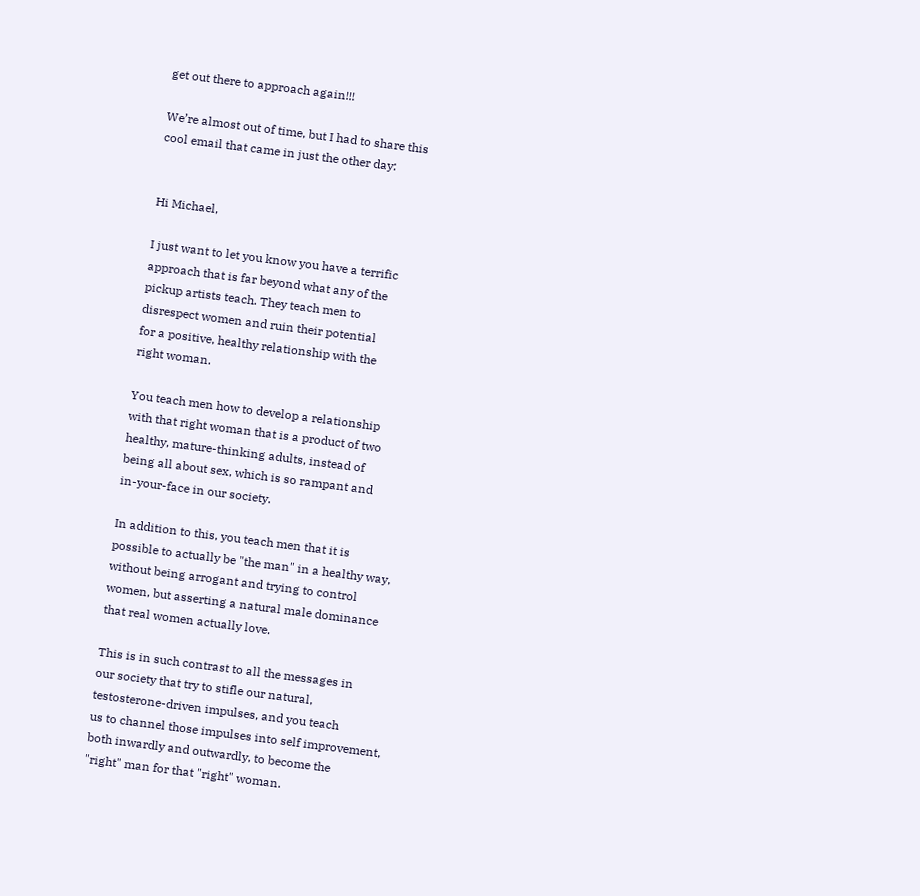get out there to approach again!!!

We’re almost out of time, but I had to share this
cool email that came in just the other day:


Hi Michael,

I just want to let you know you have a terrific
approach that is far beyond what any of the
pickup artists teach. They teach men to
disrespect women and ruin their potential
for a positive, healthy relationship with the
right woman.

You teach men how to develop a relationship
with that right woman that is a product of two
healthy, mature-thinking adults, instead of
being all about sex, which is so rampant and
in-your-face in our society.

In addition to this, you teach men that it is
possible to actually be "the man" in a healthy way,
without being arrogant and trying to control
women, but asserting a natural male dominance
that real women actually love.

This is in such contrast to all the messages in
our society that try to stifle our natural,
testosterone-driven impulses, and you teach
us to channel those impulses into self improvement,
both inwardly and outwardly, to become the
"right" man for that "right" woman.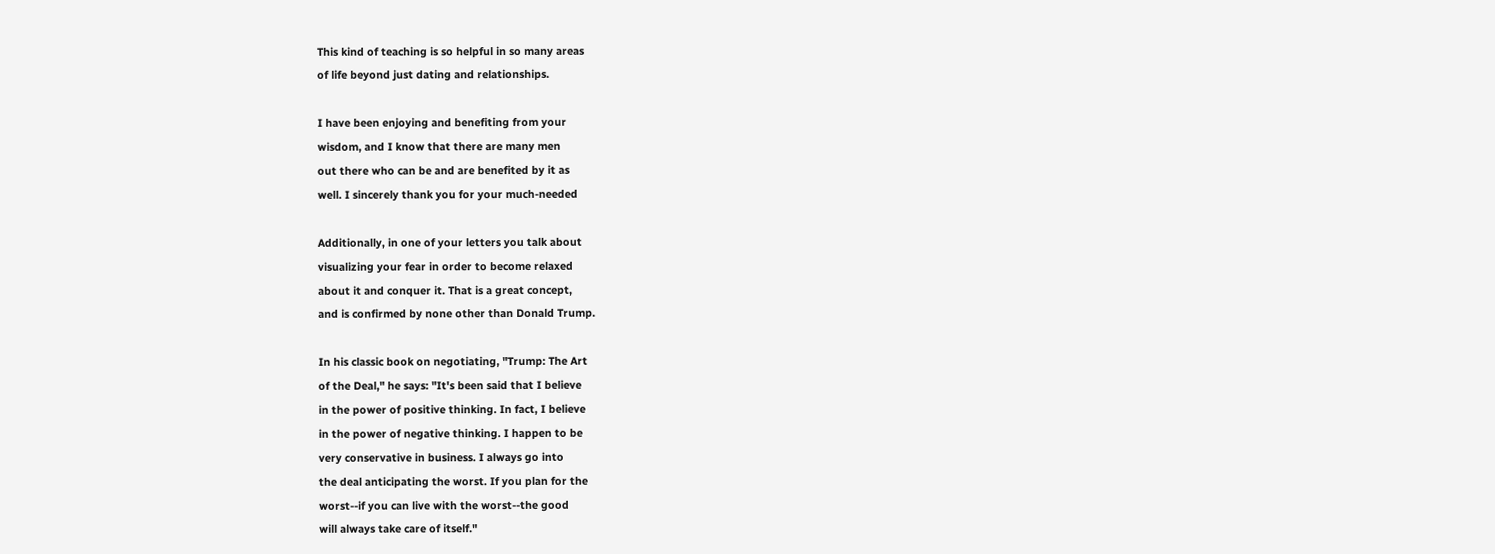This kind of teaching is so helpful in so many areas
of life beyond just dating and relationships.

I have been enjoying and benefiting from your
wisdom, and I know that there are many men
out there who can be and are benefited by it as
well. I sincerely thank you for your much-needed

Additionally, in one of your letters you talk about
visualizing your fear in order to become relaxed
about it and conquer it. That is a great concept,
and is confirmed by none other than Donald Trump.

In his classic book on negotiating, "Trump: The Art
of the Deal," he says: "It's been said that I believe
in the power of positive thinking. In fact, I believe
in the power of negative thinking. I happen to be
very conservative in business. I always go into
the deal anticipating the worst. If you plan for the
worst--if you can live with the worst--the good
will always take care of itself."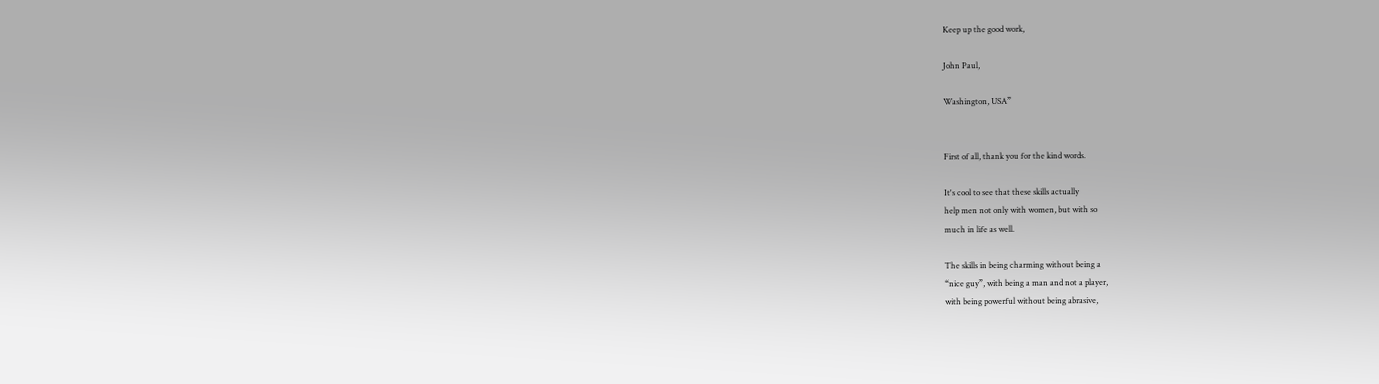Keep up the good work,

John Paul,

Washington, USA”


First of all, thank you for the kind words.

It's cool to see that these skills actually
help men not only with women, but with so
much in life as well.

The skills in being charming without being a
“nice guy”, with being a man and not a player,
with being powerful without being abrasive,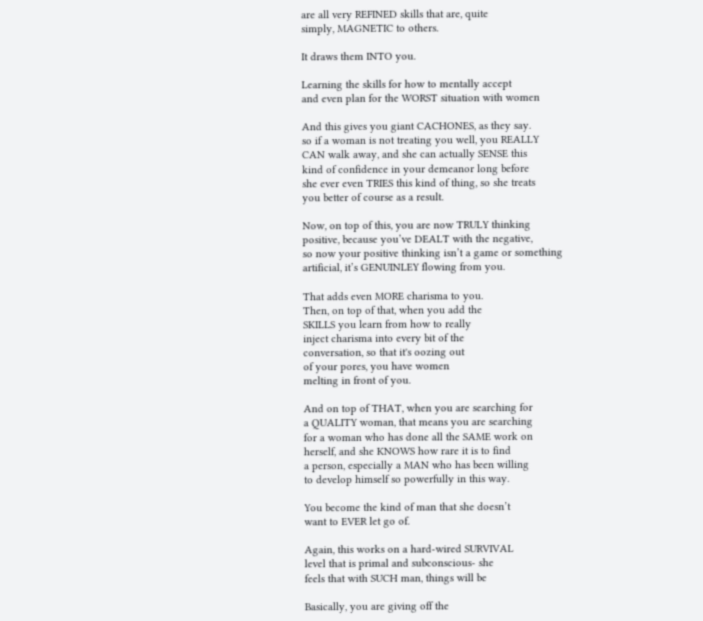are all very REFINED skills that are, quite
simply, MAGNETIC to others.

It draws them INTO you.

Learning the skills for how to mentally accept
and even plan for the WORST situation with women

And this gives you giant CACHONES, as they say.
so if a woman is not treating you well, you REALLY
CAN walk away, and she can actually SENSE this
kind of confidence in your demeanor long before
she ever even TRIES this kind of thing, so she treats
you better of course as a result.

Now, on top of this, you are now TRULY thinking
positive, because you’ve DEALT with the negative,
so now your positive thinking isn’t a game or something
artificial, it’s GENUINLEY flowing from you.

That adds even MORE charisma to you.
Then, on top of that, when you add the
SKILLS you learn from how to really
inject charisma into every bit of the
conversation, so that it's oozing out
of your pores, you have women
melting in front of you.

And on top of THAT, when you are searching for
a QUALITY woman, that means you are searching
for a woman who has done all the SAME work on
herself, and she KNOWS how rare it is to find
a person, especially a MAN who has been willing
to develop himself so powerfully in this way.

You become the kind of man that she doesn’t
want to EVER let go of.

Again, this works on a hard-wired SURVIVAL
level that is primal and subconscious- she
feels that with SUCH man, things will be

Basically, you are giving off the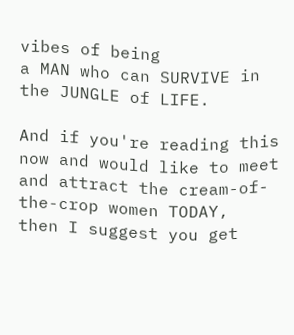vibes of being
a MAN who can SURVIVE in the JUNGLE of LIFE.

And if you're reading this now and would like to meet
and attract the cream-of-the-crop women TODAY,
then I suggest you get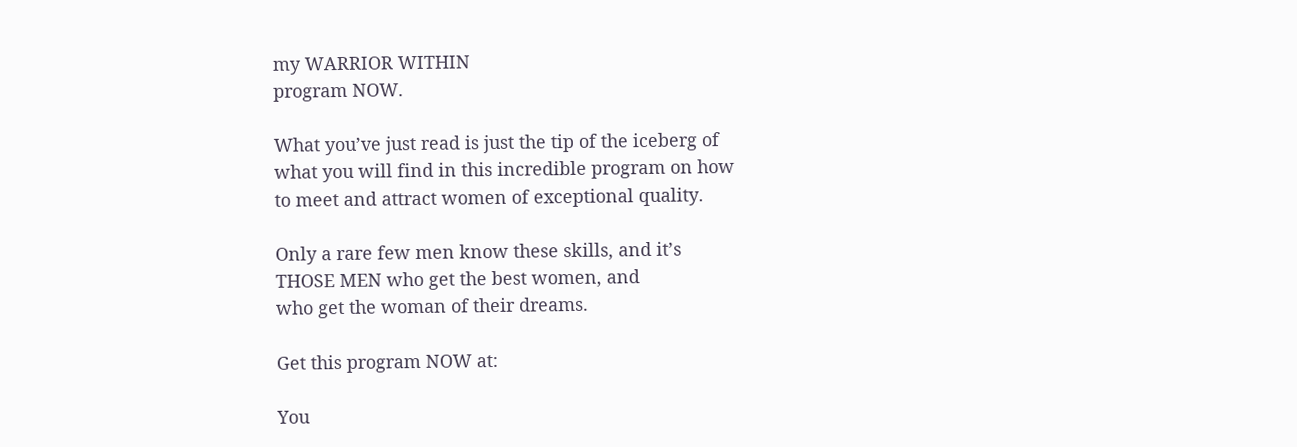my WARRIOR WITHIN
program NOW.

What you’ve just read is just the tip of the iceberg of
what you will find in this incredible program on how
to meet and attract women of exceptional quality.

Only a rare few men know these skills, and it’s
THOSE MEN who get the best women, and
who get the woman of their dreams.

Get this program NOW at:

You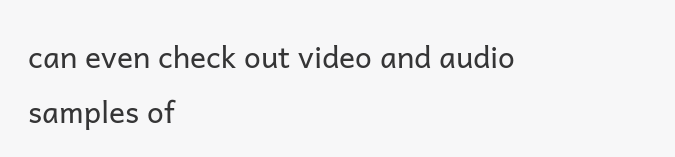can even check out video and audio
samples of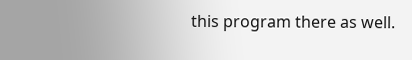this program there as well.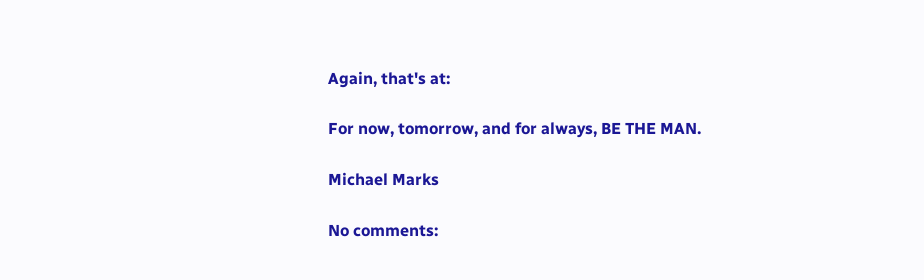Again, that's at:

For now, tomorrow, and for always, BE THE MAN.

Michael Marks

No comments: